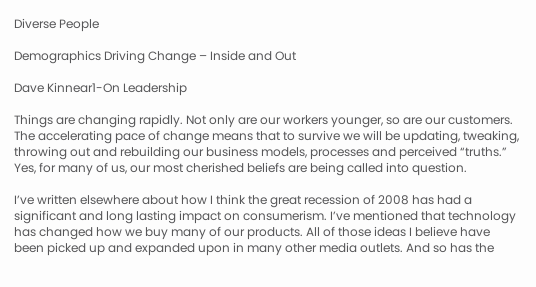Diverse People

Demographics Driving Change – Inside and Out

Dave Kinnear1-On Leadership

Things are changing rapidly. Not only are our workers younger, so are our customers. The accelerating pace of change means that to survive we will be updating, tweaking, throwing out and rebuilding our business models, processes and perceived “truths.” Yes, for many of us, our most cherished beliefs are being called into question.

I’ve written elsewhere about how I think the great recession of 2008 has had a significant and long lasting impact on consumerism. I’ve mentioned that technology has changed how we buy many of our products. All of those ideas I believe have been picked up and expanded upon in many other media outlets. And so has the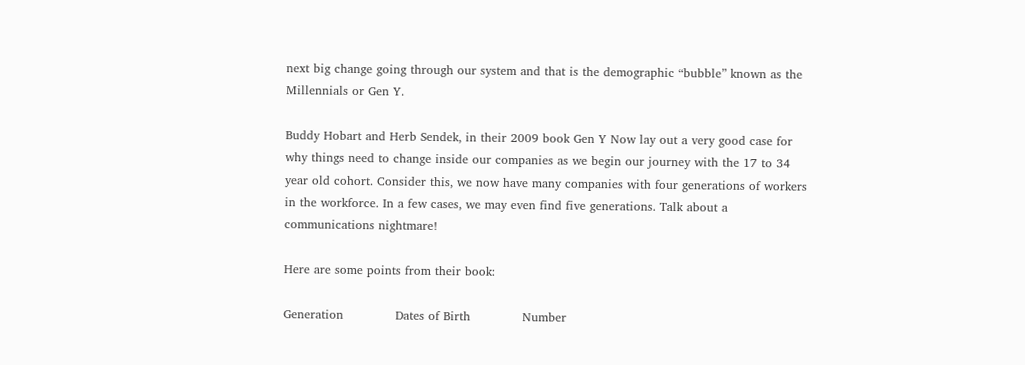next big change going through our system and that is the demographic “bubble” known as the Millennials or Gen Y.

Buddy Hobart and Herb Sendek, in their 2009 book Gen Y Now lay out a very good case for why things need to change inside our companies as we begin our journey with the 17 to 34 year old cohort. Consider this, we now have many companies with four generations of workers in the workforce. In a few cases, we may even find five generations. Talk about a communications nightmare!

Here are some points from their book:

Generation             Dates of Birth             Number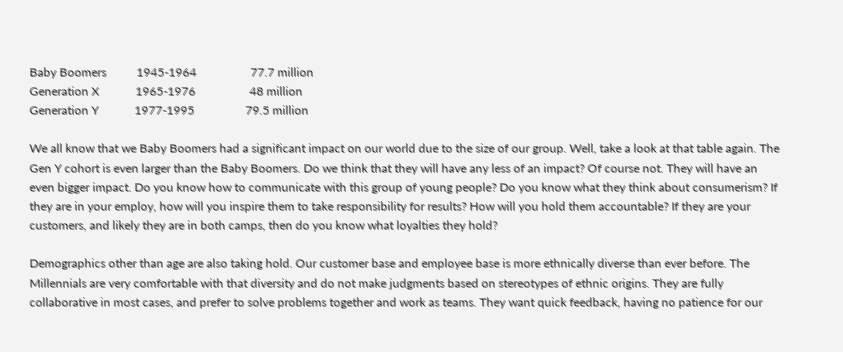Baby Boomers          1945-1964                  77.7 million
Generation X            1965-1976                  48 million
Generation Y            1977-1995                 79.5 million

We all know that we Baby Boomers had a significant impact on our world due to the size of our group. Well, take a look at that table again. The Gen Y cohort is even larger than the Baby Boomers. Do we think that they will have any less of an impact? Of course not. They will have an even bigger impact. Do you know how to communicate with this group of young people? Do you know what they think about consumerism? If they are in your employ, how will you inspire them to take responsibility for results? How will you hold them accountable? If they are your customers, and likely they are in both camps, then do you know what loyalties they hold?

Demographics other than age are also taking hold. Our customer base and employee base is more ethnically diverse than ever before. The Millennials are very comfortable with that diversity and do not make judgments based on stereotypes of ethnic origins. They are fully collaborative in most cases, and prefer to solve problems together and work as teams. They want quick feedback, having no patience for our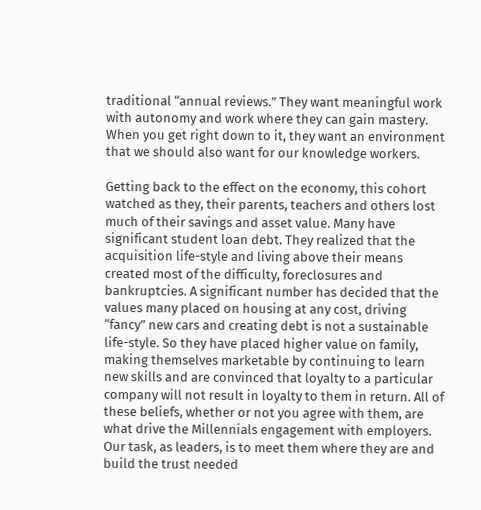traditional “annual reviews.” They want meaningful work with autonomy and work where they can gain mastery. When you get right down to it, they want an environment that we should also want for our knowledge workers.

Getting back to the effect on the economy, this cohort watched as they, their parents, teachers and others lost much of their savings and asset value. Many have significant student loan debt. They realized that the acquisition life-style and living above their means created most of the difficulty, foreclosures and bankruptcies. A significant number has decided that the values many placed on housing at any cost, driving “fancy” new cars and creating debt is not a sustainable life-style. So they have placed higher value on family, making themselves marketable by continuing to learn new skills and are convinced that loyalty to a particular company will not result in loyalty to them in return. All of these beliefs, whether or not you agree with them, are what drive the Millennials engagement with employers. Our task, as leaders, is to meet them where they are and build the trust needed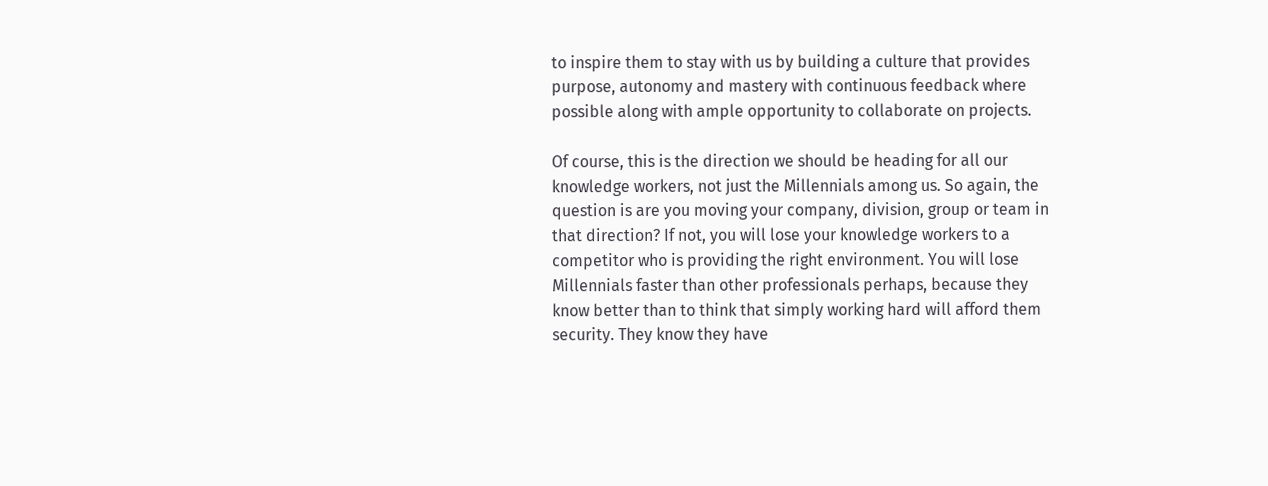to inspire them to stay with us by building a culture that provides purpose, autonomy and mastery with continuous feedback where possible along with ample opportunity to collaborate on projects.

Of course, this is the direction we should be heading for all our knowledge workers, not just the Millennials among us. So again, the question is are you moving your company, division, group or team in that direction? If not, you will lose your knowledge workers to a competitor who is providing the right environment. You will lose Millennials faster than other professionals perhaps, because they know better than to think that simply working hard will afford them security. They know they have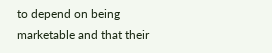to depend on being marketable and that their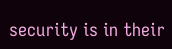security is in their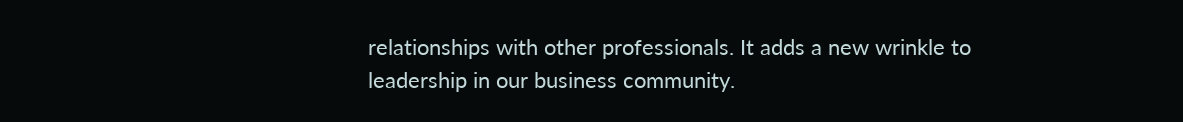relationships with other professionals. It adds a new wrinkle to leadership in our business community.